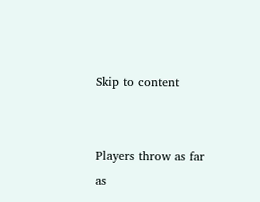Skip to content


Players throw as far as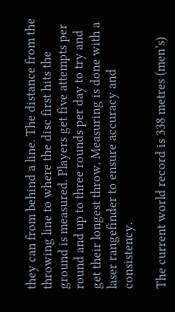they can from behind a line. The distance from the throwing line to where the disc first hits the ground is measured. Players get five attempts per round and up to three rounds per day to try and get their longest throw. Measuring is done with a laser rangefinder to ensure accuracy and consistency.

The current world record is 338 metres (men’s)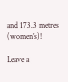and 173.3 metres (women’s)!

Leave a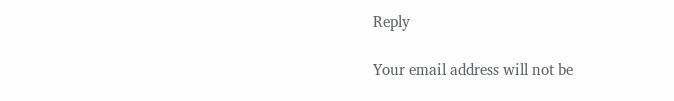Reply

Your email address will not be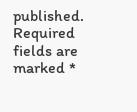published. Required fields are marked *